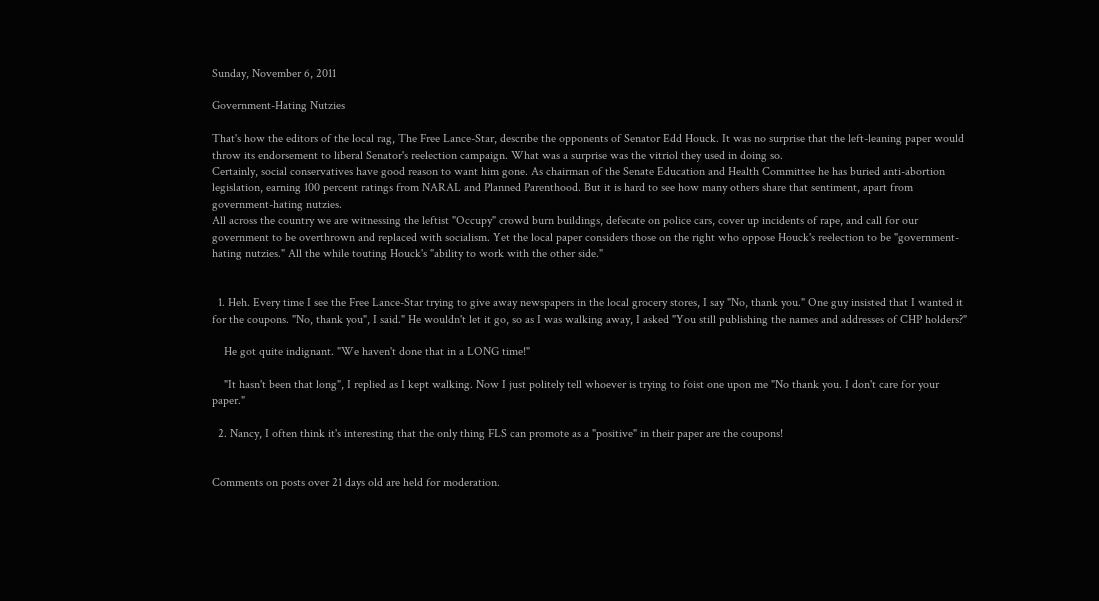Sunday, November 6, 2011

Government-Hating Nutzies

That's how the editors of the local rag, The Free Lance-Star, describe the opponents of Senator Edd Houck. It was no surprise that the left-leaning paper would throw its endorsement to liberal Senator's reelection campaign. What was a surprise was the vitriol they used in doing so.
Certainly, social conservatives have good reason to want him gone. As chairman of the Senate Education and Health Committee he has buried anti-abortion legislation, earning 100 percent ratings from NARAL and Planned Parenthood. But it is hard to see how many others share that sentiment, apart from government-hating nutzies.
All across the country we are witnessing the leftist "Occupy" crowd burn buildings, defecate on police cars, cover up incidents of rape, and call for our government to be overthrown and replaced with socialism. Yet the local paper considers those on the right who oppose Houck's reelection to be "government-hating nutzies." All the while touting Houck's "ability to work with the other side."


  1. Heh. Every time I see the Free Lance-Star trying to give away newspapers in the local grocery stores, I say "No, thank you." One guy insisted that I wanted it for the coupons. "No, thank you", I said." He wouldn't let it go, so as I was walking away, I asked "You still publishing the names and addresses of CHP holders?"

    He got quite indignant. "We haven't done that in a LONG time!"

    "It hasn't been that long", I replied as I kept walking. Now I just politely tell whoever is trying to foist one upon me "No thank you. I don't care for your paper."

  2. Nancy, I often think it's interesting that the only thing FLS can promote as a "positive" in their paper are the coupons!


Comments on posts over 21 days old are held for moderation.